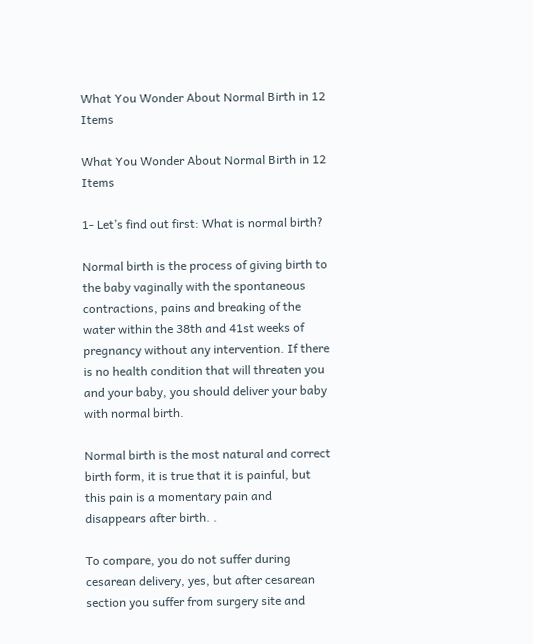What You Wonder About Normal Birth in 12 Items

What You Wonder About Normal Birth in 12 Items

1- Let’s find out first: What is normal birth?

Normal birth is the process of giving birth to the baby vaginally with the spontaneous contractions, pains and breaking of the water within the 38th and 41st weeks of pregnancy without any intervention. If there is no health condition that will threaten you and your baby, you should deliver your baby with normal birth.

Normal birth is the most natural and correct birth form, it is true that it is painful, but this pain is a momentary pain and disappears after birth. .

To compare, you do not suffer during cesarean delivery, yes, but after cesarean section you suffer from surgery site and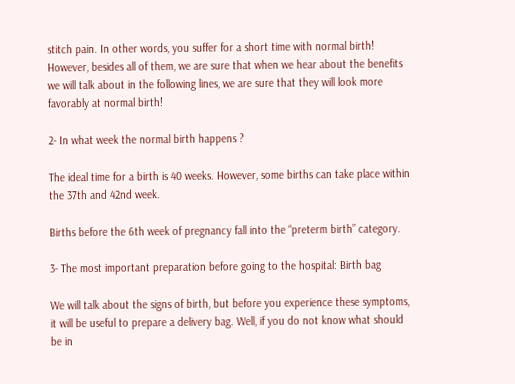stitch pain. In other words, you suffer for a short time with normal birth! However, besides all of them, we are sure that when we hear about the benefits we will talk about in the following lines, we are sure that they will look more favorably at normal birth!

2- In what week the normal birth happens ?

The ideal time for a birth is 40 weeks. However, some births can take place within the 37th and 42nd week.

Births before the 6th week of pregnancy fall into the “preterm birth” category.

3- The most important preparation before going to the hospital: Birth bag

We will talk about the signs of birth, but before you experience these symptoms, it will be useful to prepare a delivery bag. Well, if you do not know what should be in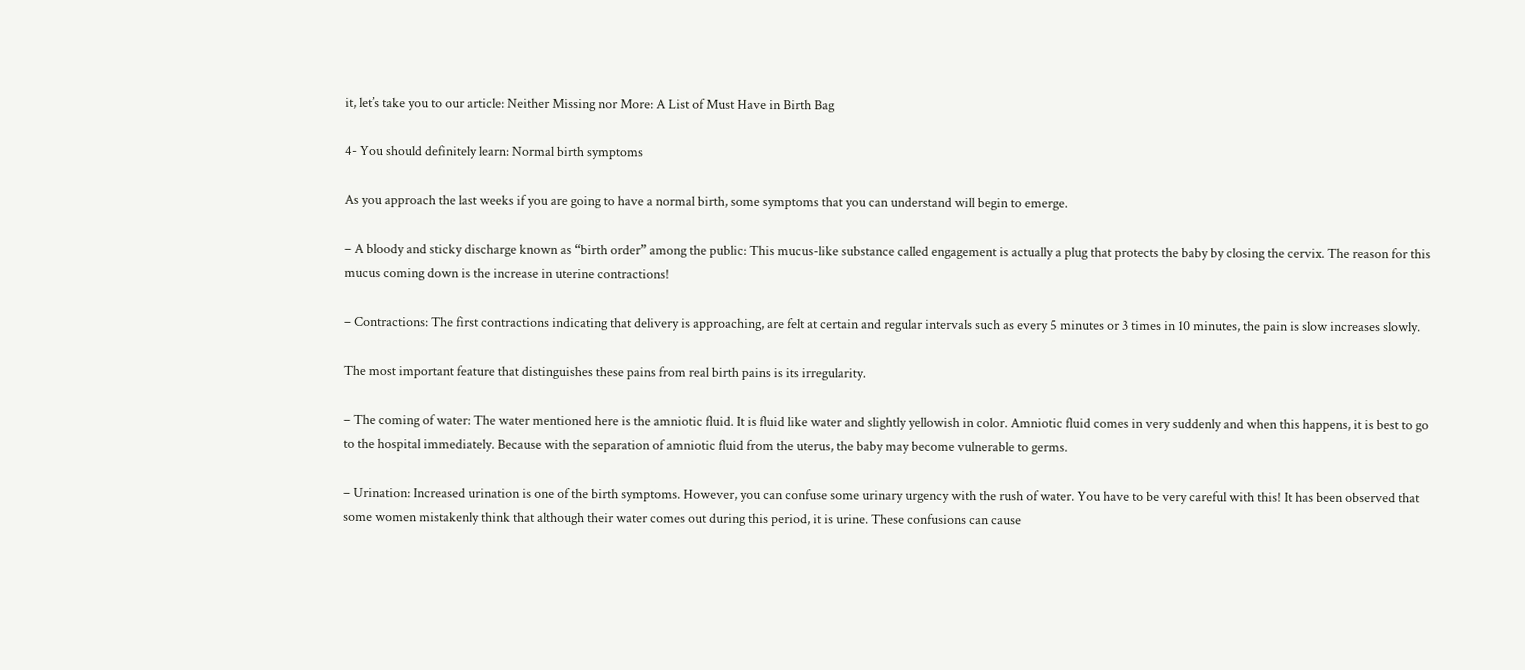it, let’s take you to our article: Neither Missing nor More: A List of Must Have in Birth Bag

4- You should definitely learn: Normal birth symptoms

As you approach the last weeks if you are going to have a normal birth, some symptoms that you can understand will begin to emerge.

– A bloody and sticky discharge known as “birth order” among the public: This mucus-like substance called engagement is actually a plug that protects the baby by closing the cervix. The reason for this mucus coming down is the increase in uterine contractions!

– Contractions: The first contractions indicating that delivery is approaching, are felt at certain and regular intervals such as every 5 minutes or 3 times in 10 minutes, the pain is slow increases slowly.

The most important feature that distinguishes these pains from real birth pains is its irregularity.

– The coming of water: The water mentioned here is the amniotic fluid. It is fluid like water and slightly yellowish in color. Amniotic fluid comes in very suddenly and when this happens, it is best to go to the hospital immediately. Because with the separation of amniotic fluid from the uterus, the baby may become vulnerable to germs.

– Urination: Increased urination is one of the birth symptoms. However, you can confuse some urinary urgency with the rush of water. You have to be very careful with this! It has been observed that some women mistakenly think that although their water comes out during this period, it is urine. These confusions can cause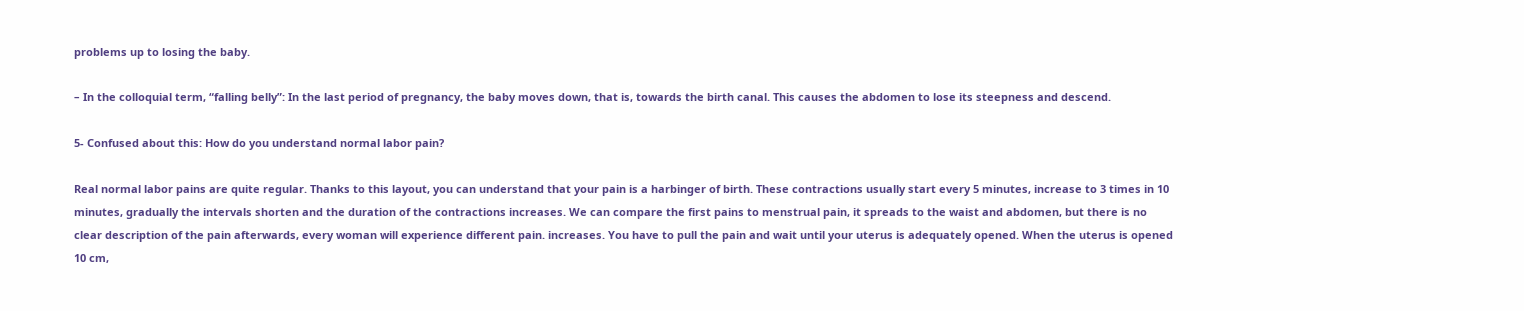problems up to losing the baby.

– In the colloquial term, “falling belly”: In the last period of pregnancy, the baby moves down, that is, towards the birth canal. This causes the abdomen to lose its steepness and descend.

5- Confused about this: How do you understand normal labor pain?

Real normal labor pains are quite regular. Thanks to this layout, you can understand that your pain is a harbinger of birth. These contractions usually start every 5 minutes, increase to 3 times in 10 minutes, gradually the intervals shorten and the duration of the contractions increases. We can compare the first pains to menstrual pain, it spreads to the waist and abdomen, but there is no clear description of the pain afterwards, every woman will experience different pain. increases. You have to pull the pain and wait until your uterus is adequately opened. When the uterus is opened 10 cm,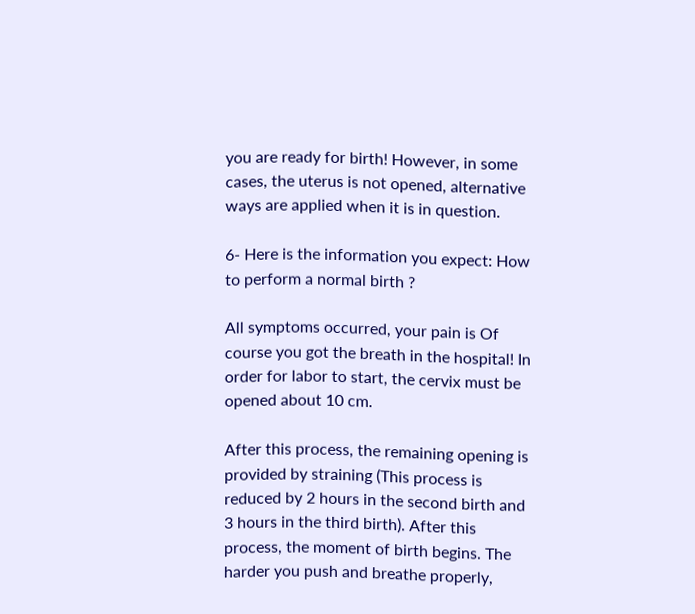you are ready for birth! However, in some cases, the uterus is not opened, alternative ways are applied when it is in question.

6- Here is the information you expect: How to perform a normal birth ?

All symptoms occurred, your pain is Of course you got the breath in the hospital! In order for labor to start, the cervix must be opened about 10 cm.

After this process, the remaining opening is provided by straining (This process is reduced by 2 hours in the second birth and 3 hours in the third birth). After this process, the moment of birth begins. The harder you push and breathe properly,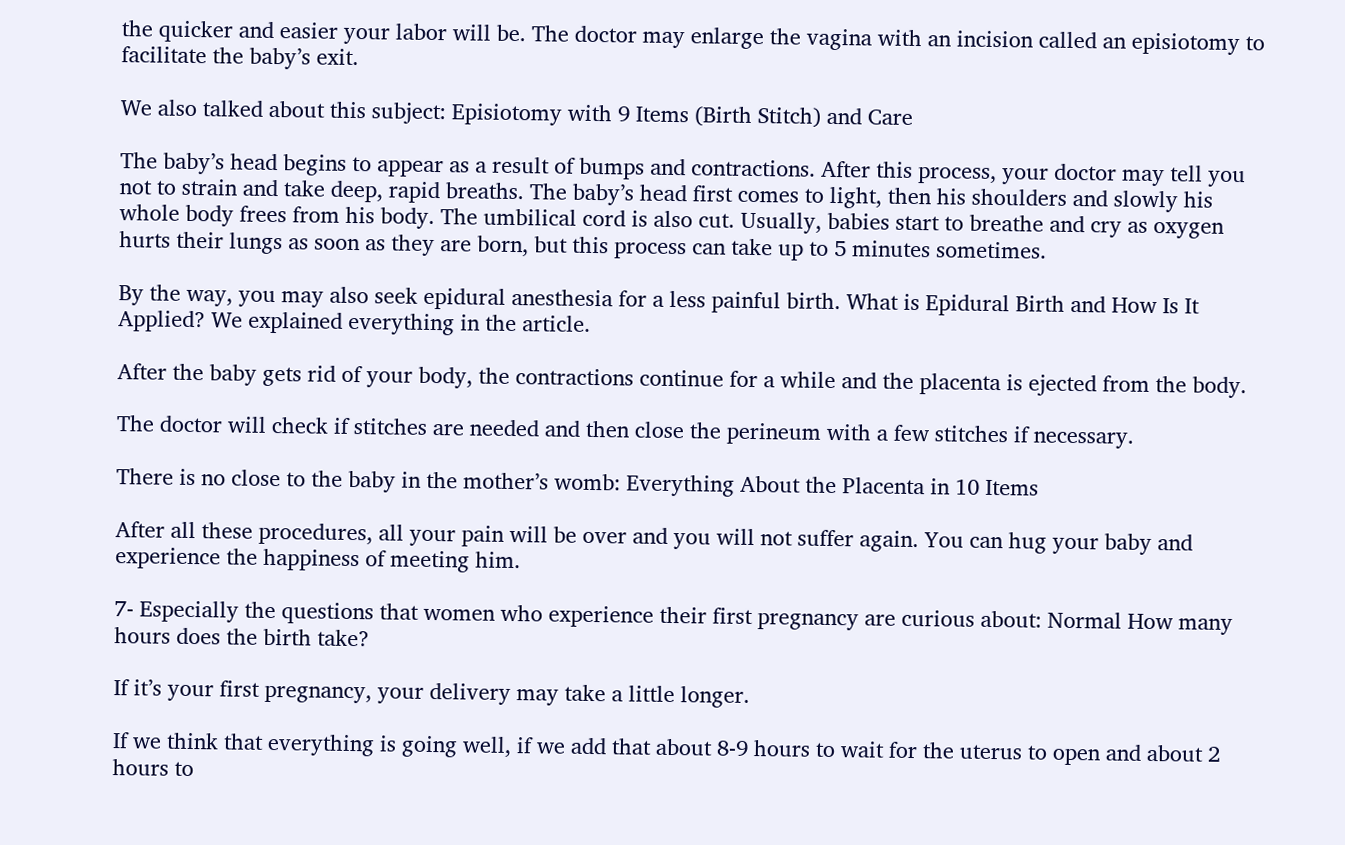the quicker and easier your labor will be. The doctor may enlarge the vagina with an incision called an episiotomy to facilitate the baby’s exit.

We also talked about this subject: Episiotomy with 9 Items (Birth Stitch) and Care

The baby’s head begins to appear as a result of bumps and contractions. After this process, your doctor may tell you not to strain and take deep, rapid breaths. The baby’s head first comes to light, then his shoulders and slowly his whole body frees from his body. The umbilical cord is also cut. Usually, babies start to breathe and cry as oxygen hurts their lungs as soon as they are born, but this process can take up to 5 minutes sometimes.

By the way, you may also seek epidural anesthesia for a less painful birth. What is Epidural Birth and How Is It Applied? We explained everything in the article.

After the baby gets rid of your body, the contractions continue for a while and the placenta is ejected from the body.

The doctor will check if stitches are needed and then close the perineum with a few stitches if necessary.

There is no close to the baby in the mother’s womb: Everything About the Placenta in 10 Items

After all these procedures, all your pain will be over and you will not suffer again. You can hug your baby and experience the happiness of meeting him.

7- Especially the questions that women who experience their first pregnancy are curious about: Normal How many hours does the birth take?

If it’s your first pregnancy, your delivery may take a little longer.

If we think that everything is going well, if we add that about 8-9 hours to wait for the uterus to open and about 2 hours to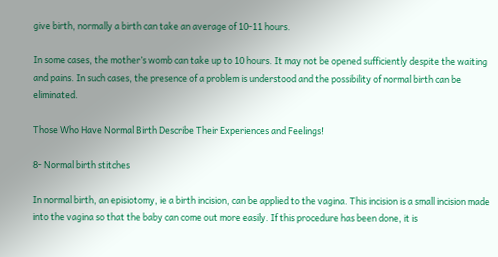give birth, normally a birth can take an average of 10-11 hours.

In some cases, the mother’s womb can take up to 10 hours. It may not be opened sufficiently despite the waiting and pains. In such cases, the presence of a problem is understood and the possibility of normal birth can be eliminated.

Those Who Have Normal Birth Describe Their Experiences and Feelings!

8- Normal birth stitches

In normal birth, an episiotomy, ie a birth incision, can be applied to the vagina. This incision is a small incision made into the vagina so that the baby can come out more easily. If this procedure has been done, it is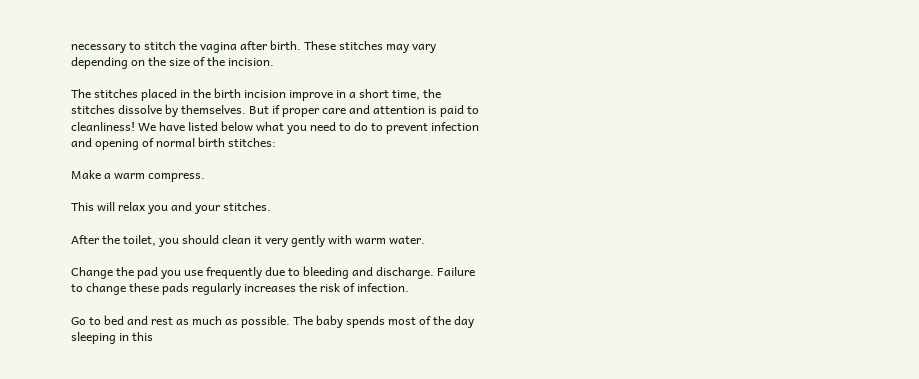necessary to stitch the vagina after birth. These stitches may vary depending on the size of the incision.

The stitches placed in the birth incision improve in a short time, the stitches dissolve by themselves. But if proper care and attention is paid to cleanliness! We have listed below what you need to do to prevent infection and opening of normal birth stitches:

Make a warm compress.

This will relax you and your stitches.

After the toilet, you should clean it very gently with warm water.

Change the pad you use frequently due to bleeding and discharge. Failure to change these pads regularly increases the risk of infection.

Go to bed and rest as much as possible. The baby spends most of the day sleeping in this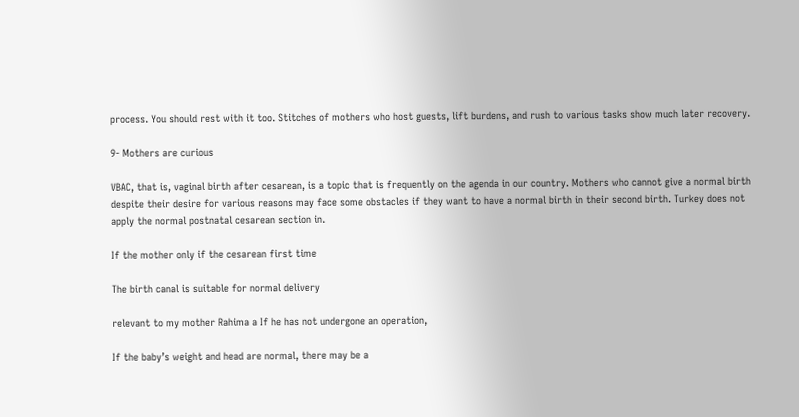process. You should rest with it too. Stitches of mothers who host guests, lift burdens, and rush to various tasks show much later recovery.

9- Mothers are curious

VBAC, that is, vaginal birth after cesarean, is a topic that is frequently on the agenda in our country. Mothers who cannot give a normal birth despite their desire for various reasons may face some obstacles if they want to have a normal birth in their second birth. Turkey does not apply the normal postnatal cesarean section in.

If the mother only if the cesarean first time

The birth canal is suitable for normal delivery

relevant to my mother Rahima a If he has not undergone an operation,

If the baby’s weight and head are normal, there may be a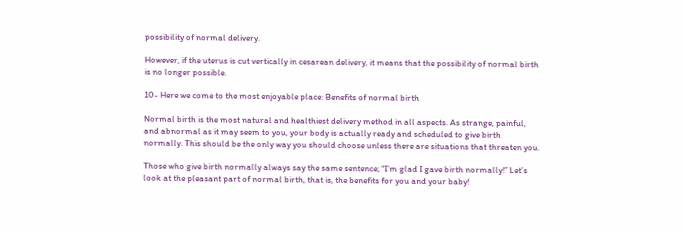possibility of normal delivery.

However, if the uterus is cut vertically in cesarean delivery, it means that the possibility of normal birth is no longer possible.

10- Here we come to the most enjoyable place: Benefits of normal birth

Normal birth is the most natural and healthiest delivery method in all aspects. As strange, painful, and abnormal as it may seem to you, your body is actually ready and scheduled to give birth normally. This should be the only way you should choose unless there are situations that threaten you.

Those who give birth normally always say the same sentence; “I’m glad I gave birth normally!” Let’s look at the pleasant part of normal birth, that is, the benefits for you and your baby!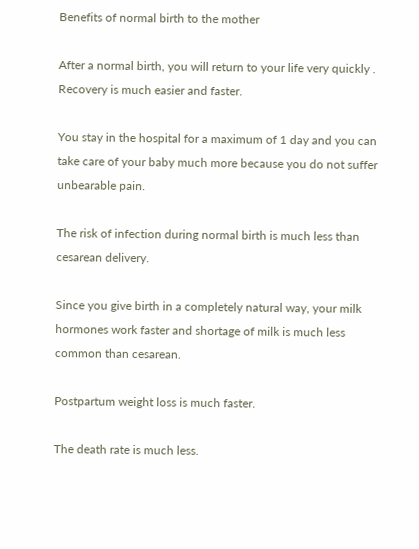Benefits of normal birth to the mother

After a normal birth, you will return to your life very quickly . Recovery is much easier and faster.

You stay in the hospital for a maximum of 1 day and you can take care of your baby much more because you do not suffer unbearable pain.

The risk of infection during normal birth is much less than cesarean delivery.

Since you give birth in a completely natural way, your milk hormones work faster and shortage of milk is much less common than cesarean.

Postpartum weight loss is much faster.

The death rate is much less.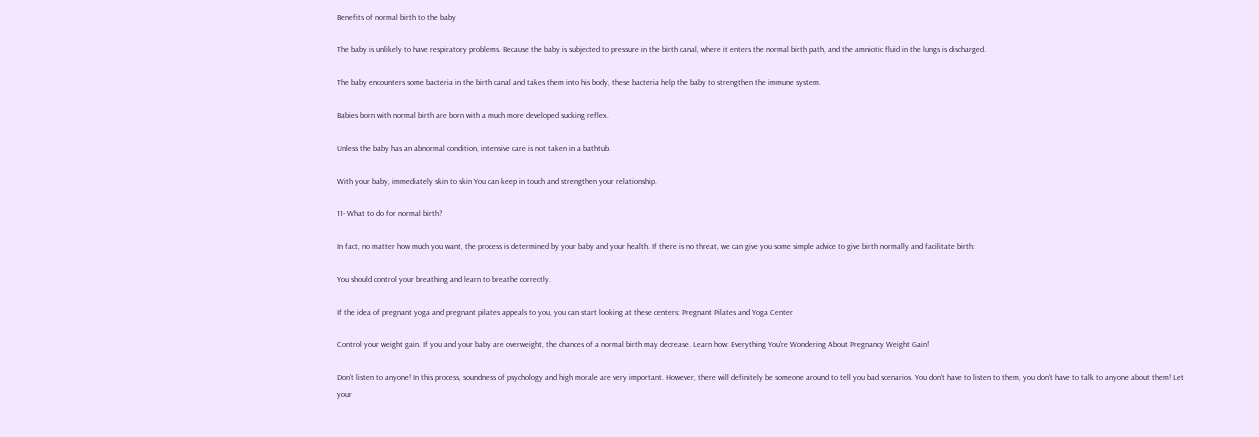Benefits of normal birth to the baby

The baby is unlikely to have respiratory problems. Because the baby is subjected to pressure in the birth canal, where it enters the normal birth path, and the amniotic fluid in the lungs is discharged.

The baby encounters some bacteria in the birth canal and takes them into his body, these bacteria help the baby to strengthen the immune system.

Babies born with normal birth are born with a much more developed sucking reflex.

Unless the baby has an abnormal condition, intensive care is not taken in a bathtub.

With your baby, immediately skin to skin You can keep in touch and strengthen your relationship.

11- What to do for normal birth?

In fact, no matter how much you want, the process is determined by your baby and your health. If there is no threat, we can give you some simple advice to give birth normally and facilitate birth:

You should control your breathing and learn to breathe correctly.

If the idea of pregnant yoga and pregnant pilates appeals to you, you can start looking at these centers: Pregnant Pilates and Yoga Center

Control your weight gain. If you and your baby are overweight, the chances of a normal birth may decrease. Learn how: Everything You’re Wondering About Pregnancy Weight Gain!

Don’t listen to anyone! In this process, soundness of psychology and high morale are very important. However, there will definitely be someone around to tell you bad scenarios. You don’t have to listen to them, you don’t have to talk to anyone about them! Let your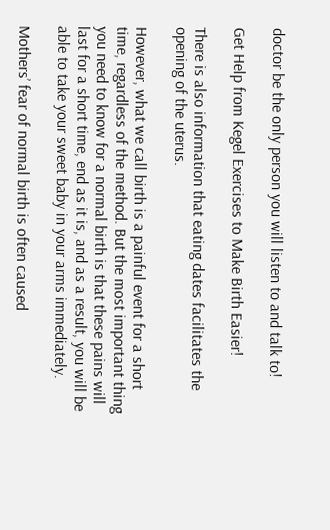doctor be the only person you will listen to and talk to!

Get Help from Kegel Exercises to Make Birth Easier!

There is also information that eating dates facilitates the opening of the uterus.

However, what we call birth is a painful event for a short time, regardless of the method. But the most important thing you need to know for a normal birth is that these pains will last for a short time, end as it is, and as a result, you will be able to take your sweet baby in your arms immediately.

Mothers’ fear of normal birth is often caused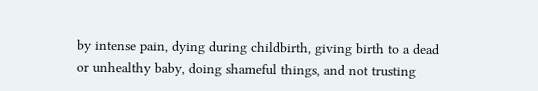by intense pain, dying during childbirth, giving birth to a dead or unhealthy baby, doing shameful things, and not trusting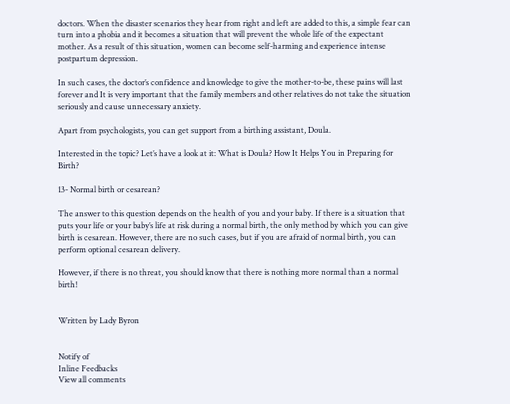doctors. When the disaster scenarios they hear from right and left are added to this, a simple fear can turn into a phobia and it becomes a situation that will prevent the whole life of the expectant mother. As a result of this situation, women can become self-harming and experience intense postpartum depression.

In such cases, the doctor’s confidence and knowledge to give the mother-to-be, these pains will last forever and It is very important that the family members and other relatives do not take the situation seriously and cause unnecessary anxiety.

Apart from psychologists, you can get support from a birthing assistant, Doula.

Interested in the topic? Let’s have a look at it: What is Doula? How It Helps You in Preparing for Birth?

13- Normal birth or cesarean?

The answer to this question depends on the health of you and your baby. If there is a situation that puts your life or your baby’s life at risk during a normal birth, the only method by which you can give birth is cesarean. However, there are no such cases, but if you are afraid of normal birth, you can perform optional cesarean delivery.

However, if there is no threat, you should know that there is nothing more normal than a normal birth!


Written by Lady Byron


Notify of
Inline Feedbacks
View all comments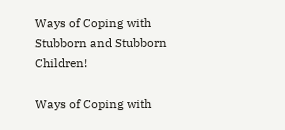Ways of Coping with Stubborn and Stubborn Children!

Ways of Coping with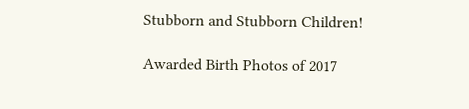Stubborn and Stubborn Children!

Awarded Birth Photos of 2017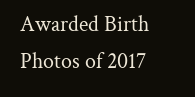Awarded Birth Photos of 2017